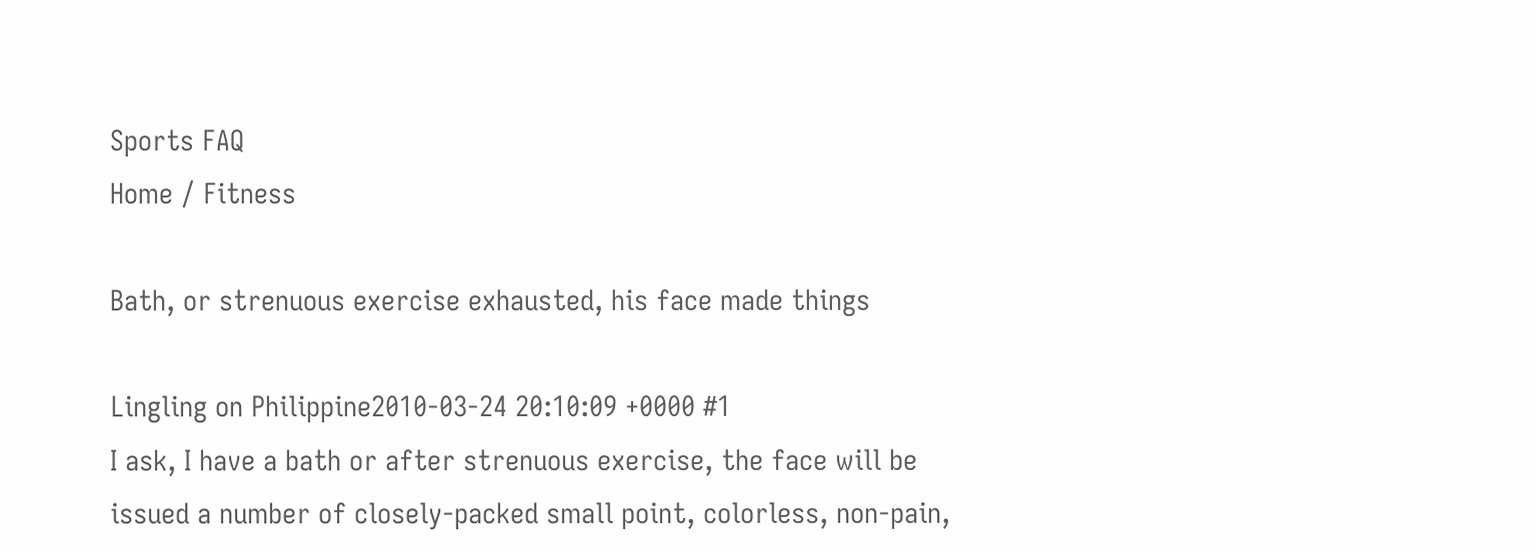Sports FAQ
Home / Fitness

Bath, or strenuous exercise exhausted, his face made things

Lingling on Philippine2010-03-24 20:10:09 +0000 #1
I ask, I have a bath or after strenuous exercise, the face will be issued a number of closely-packed small point, colorless, non-pain,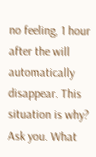no feeling, 1 hour after the will automatically disappear. This situation is why? Ask you. What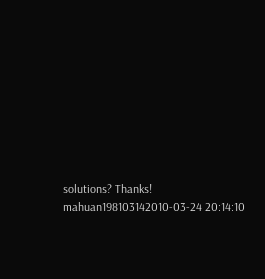solutions? Thanks!
mahuan198103142010-03-24 20:14:10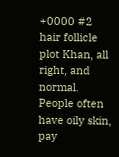+0000 #2
hair follicle plot Khan, all right, and normal. People often have oily skin, pay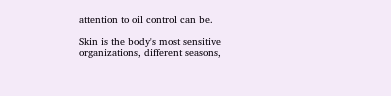attention to oil control can be.

Skin is the body's most sensitive organizations, different seasons,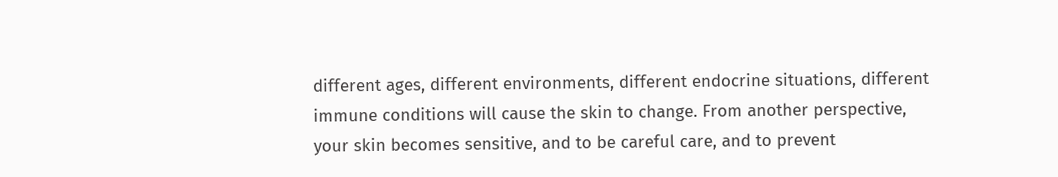different ages, different environments, different endocrine situations, different immune conditions will cause the skin to change. From another perspective, your skin becomes sensitive, and to be careful care, and to prevent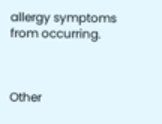allergy symptoms from occurring.



Other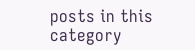posts in this category